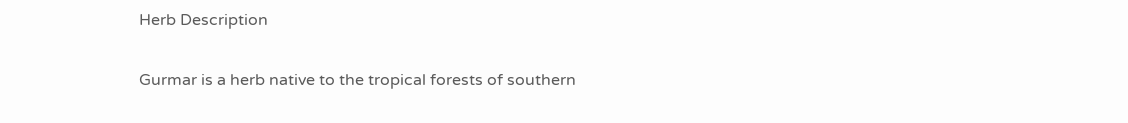Herb Description

Gurmar is a herb native to the tropical forests of southern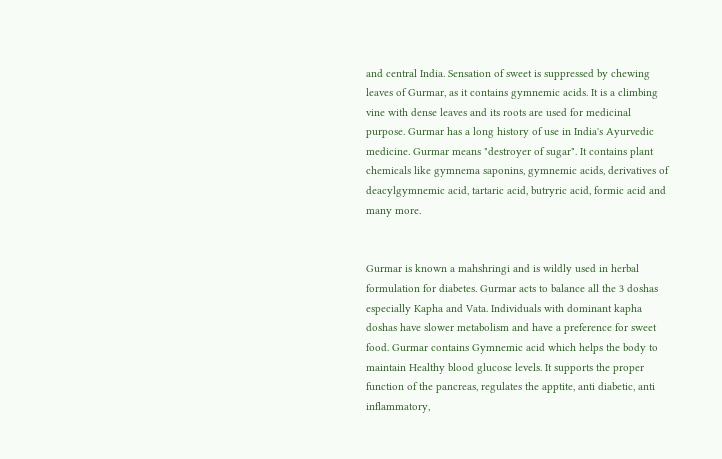and central India. Sensation of sweet is suppressed by chewing leaves of Gurmar, as it contains gymnemic acids. It is a climbing vine with dense leaves and its roots are used for medicinal purpose. Gurmar has a long history of use in India's Ayurvedic medicine. Gurmar means "destroyer of sugar". It contains plant chemicals like gymnema saponins, gymnemic acids, derivatives of deacylgymnemic acid, tartaric acid, butryric acid, formic acid and many more.


Gurmar is known a mahshringi and is wildly used in herbal formulation for diabetes. Gurmar acts to balance all the 3 doshas especially Kapha and Vata. Individuals with dominant kapha doshas have slower metabolism and have a preference for sweet food. Gurmar contains Gymnemic acid which helps the body to maintain Healthy blood glucose levels. It supports the proper function of the pancreas, regulates the apptite, anti diabetic, anti inflammatory,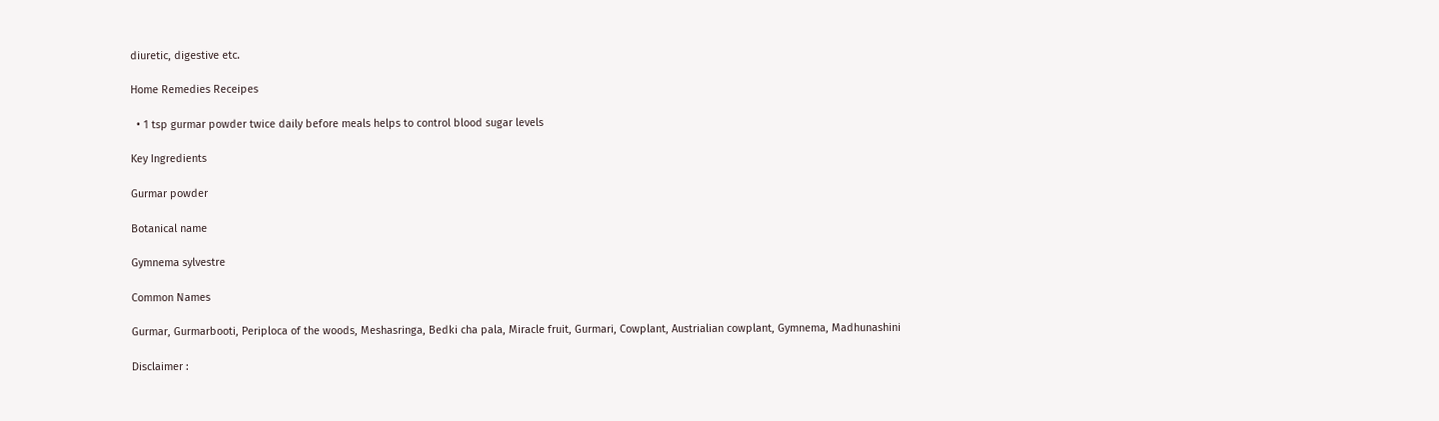diuretic, digestive etc.

Home Remedies Receipes

  • 1 tsp gurmar powder twice daily before meals helps to control blood sugar levels

Key Ingredients

Gurmar powder

Botanical name

Gymnema sylvestre

Common Names

Gurmar, Gurmarbooti, Periploca of the woods, Meshasringa, Bedki cha pala, Miracle fruit, Gurmari, Cowplant, Austrialian cowplant, Gymnema, Madhunashini

Disclaimer :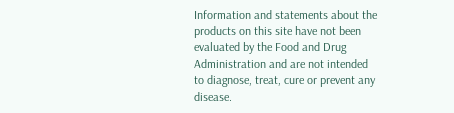Information and statements about the products on this site have not been evaluated by the Food and Drug Administration and are not intended to diagnose, treat, cure or prevent any disease.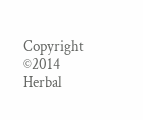Copyright ©2014 Herbal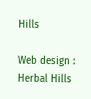Hills

Web design : Herbal Hills